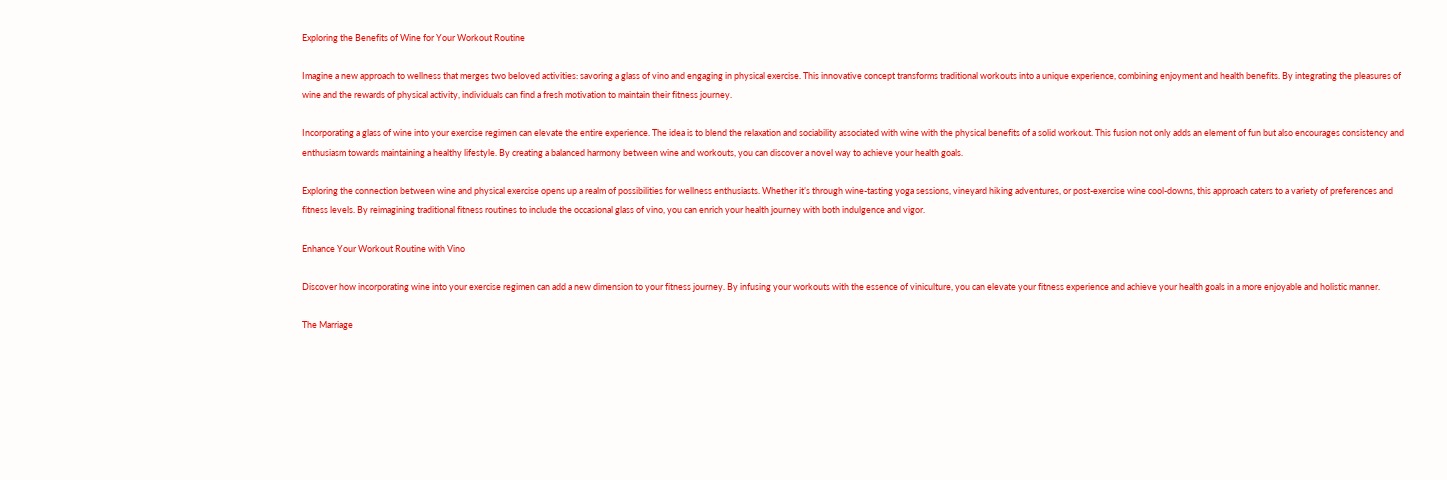Exploring the Benefits of Wine for Your Workout Routine

Imagine a new approach to wellness that merges two beloved activities: savoring a glass of vino and engaging in physical exercise. This innovative concept transforms traditional workouts into a unique experience, combining enjoyment and health benefits. By integrating the pleasures of wine and the rewards of physical activity, individuals can find a fresh motivation to maintain their fitness journey.

Incorporating a glass of wine into your exercise regimen can elevate the entire experience. The idea is to blend the relaxation and sociability associated with wine with the physical benefits of a solid workout. This fusion not only adds an element of fun but also encourages consistency and enthusiasm towards maintaining a healthy lifestyle. By creating a balanced harmony between wine and workouts, you can discover a novel way to achieve your health goals.

Exploring the connection between wine and physical exercise opens up a realm of possibilities for wellness enthusiasts. Whether it’s through wine-tasting yoga sessions, vineyard hiking adventures, or post-exercise wine cool-downs, this approach caters to a variety of preferences and fitness levels. By reimagining traditional fitness routines to include the occasional glass of vino, you can enrich your health journey with both indulgence and vigor.

Enhance Your Workout Routine with Vino

Discover how incorporating wine into your exercise regimen can add a new dimension to your fitness journey. By infusing your workouts with the essence of viniculture, you can elevate your fitness experience and achieve your health goals in a more enjoyable and holistic manner.

The Marriage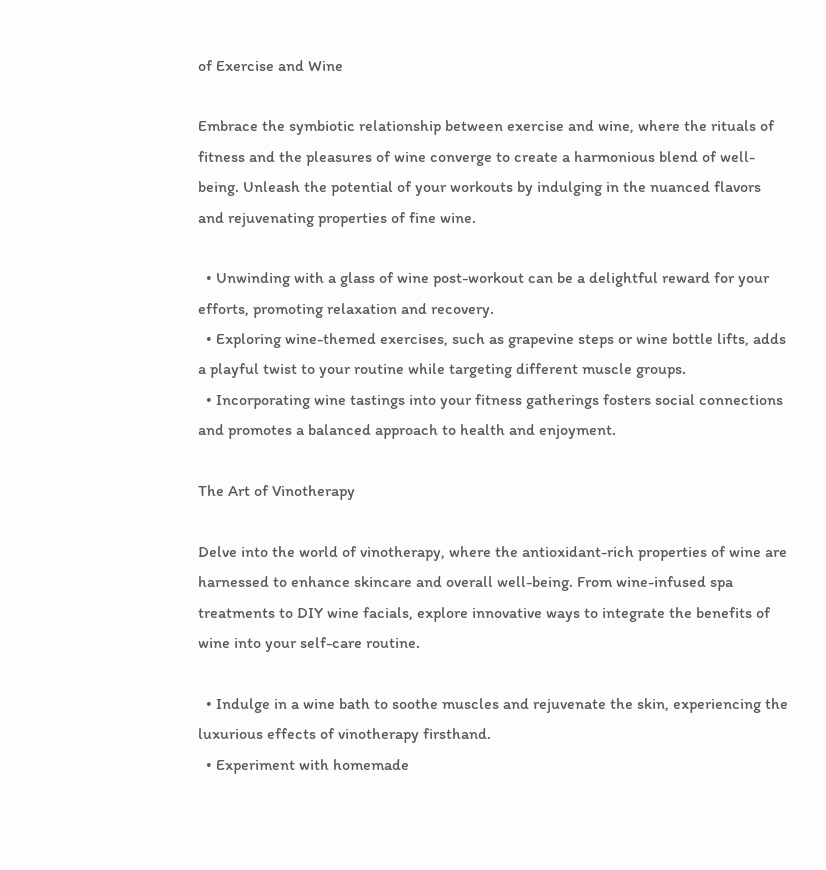of Exercise and Wine

Embrace the symbiotic relationship between exercise and wine, where the rituals of fitness and the pleasures of wine converge to create a harmonious blend of well-being. Unleash the potential of your workouts by indulging in the nuanced flavors and rejuvenating properties of fine wine.

  • Unwinding with a glass of wine post-workout can be a delightful reward for your efforts, promoting relaxation and recovery.
  • Exploring wine-themed exercises, such as grapevine steps or wine bottle lifts, adds a playful twist to your routine while targeting different muscle groups.
  • Incorporating wine tastings into your fitness gatherings fosters social connections and promotes a balanced approach to health and enjoyment.

The Art of Vinotherapy

Delve into the world of vinotherapy, where the antioxidant-rich properties of wine are harnessed to enhance skincare and overall well-being. From wine-infused spa treatments to DIY wine facials, explore innovative ways to integrate the benefits of wine into your self-care routine.

  • Indulge in a wine bath to soothe muscles and rejuvenate the skin, experiencing the luxurious effects of vinotherapy firsthand.
  • Experiment with homemade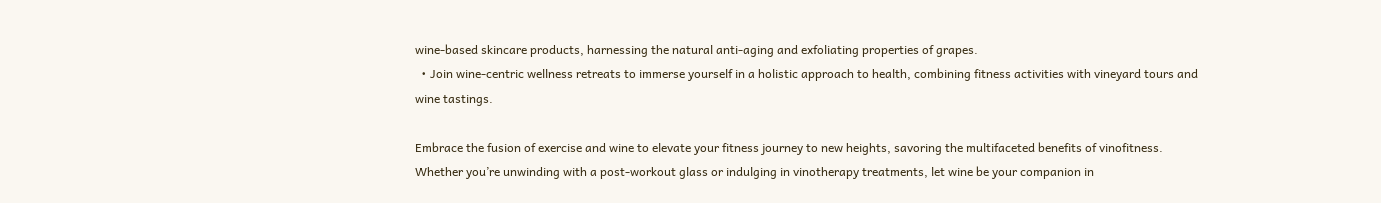wine-based skincare products, harnessing the natural anti-aging and exfoliating properties of grapes.
  • Join wine-centric wellness retreats to immerse yourself in a holistic approach to health, combining fitness activities with vineyard tours and wine tastings.

Embrace the fusion of exercise and wine to elevate your fitness journey to new heights, savoring the multifaceted benefits of vinofitness. Whether you’re unwinding with a post-workout glass or indulging in vinotherapy treatments, let wine be your companion in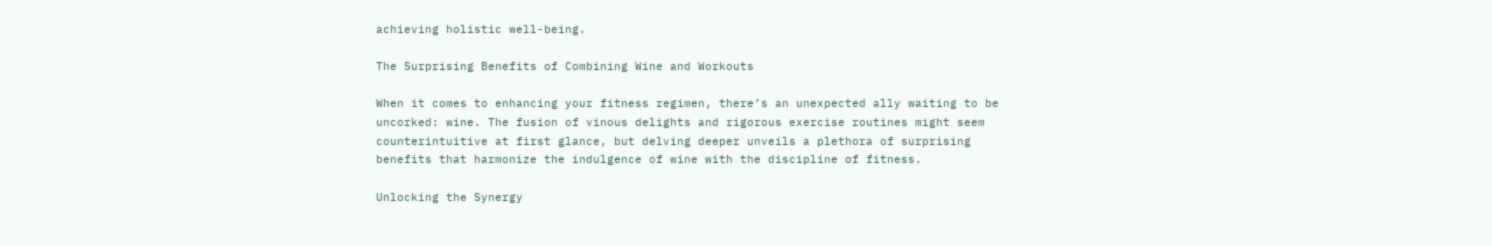achieving holistic well-being.

The Surprising Benefits of Combining Wine and Workouts

When it comes to enhancing your fitness regimen, there’s an unexpected ally waiting to be uncorked: wine. The fusion of vinous delights and rigorous exercise routines might seem counterintuitive at first glance, but delving deeper unveils a plethora of surprising benefits that harmonize the indulgence of wine with the discipline of fitness.

Unlocking the Synergy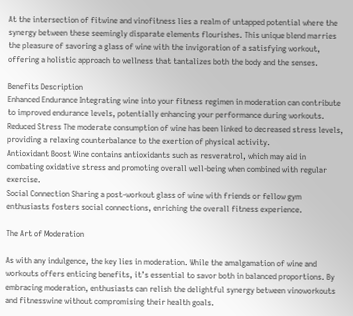At the intersection of fitwine and vinofitness lies a realm of untapped potential where the synergy between these seemingly disparate elements flourishes. This unique blend marries the pleasure of savoring a glass of wine with the invigoration of a satisfying workout, offering a holistic approach to wellness that tantalizes both the body and the senses.

Benefits Description
Enhanced Endurance Integrating wine into your fitness regimen in moderation can contribute to improved endurance levels, potentially enhancing your performance during workouts.
Reduced Stress The moderate consumption of wine has been linked to decreased stress levels, providing a relaxing counterbalance to the exertion of physical activity.
Antioxidant Boost Wine contains antioxidants such as resveratrol, which may aid in combating oxidative stress and promoting overall well-being when combined with regular exercise.
Social Connection Sharing a post-workout glass of wine with friends or fellow gym enthusiasts fosters social connections, enriching the overall fitness experience.

The Art of Moderation

As with any indulgence, the key lies in moderation. While the amalgamation of wine and workouts offers enticing benefits, it’s essential to savor both in balanced proportions. By embracing moderation, enthusiasts can relish the delightful synergy between vinoworkouts and fitnesswine without compromising their health goals.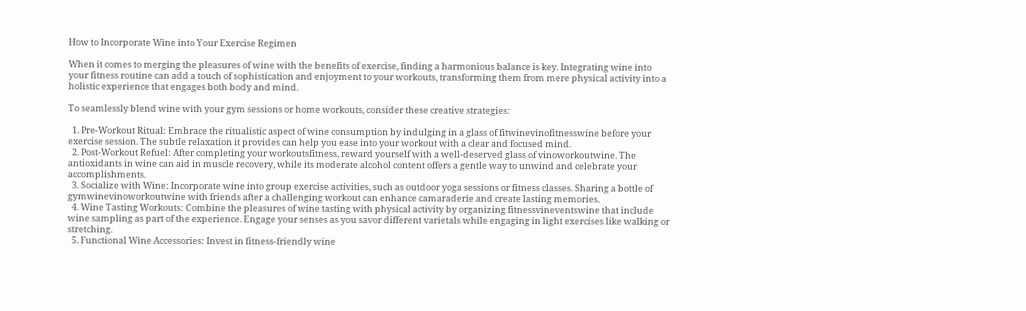How to Incorporate Wine into Your Exercise Regimen

When it comes to merging the pleasures of wine with the benefits of exercise, finding a harmonious balance is key. Integrating wine into your fitness routine can add a touch of sophistication and enjoyment to your workouts, transforming them from mere physical activity into a holistic experience that engages both body and mind.

To seamlessly blend wine with your gym sessions or home workouts, consider these creative strategies:

  1. Pre-Workout Ritual: Embrace the ritualistic aspect of wine consumption by indulging in a glass of fitwinevinofitnesswine before your exercise session. The subtle relaxation it provides can help you ease into your workout with a clear and focused mind.
  2. Post-Workout Refuel: After completing your workoutsfitness, reward yourself with a well-deserved glass of vinoworkoutwine. The antioxidants in wine can aid in muscle recovery, while its moderate alcohol content offers a gentle way to unwind and celebrate your accomplishments.
  3. Socialize with Wine: Incorporate wine into group exercise activities, such as outdoor yoga sessions or fitness classes. Sharing a bottle of gymwinevinoworkoutwine with friends after a challenging workout can enhance camaraderie and create lasting memories.
  4. Wine Tasting Workouts: Combine the pleasures of wine tasting with physical activity by organizing fitnessvineventswine that include wine sampling as part of the experience. Engage your senses as you savor different varietals while engaging in light exercises like walking or stretching.
  5. Functional Wine Accessories: Invest in fitness-friendly wine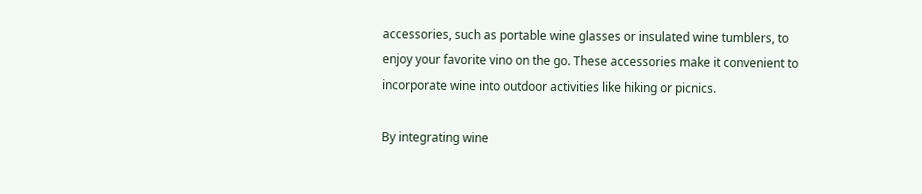accessories, such as portable wine glasses or insulated wine tumblers, to enjoy your favorite vino on the go. These accessories make it convenient to incorporate wine into outdoor activities like hiking or picnics.

By integrating wine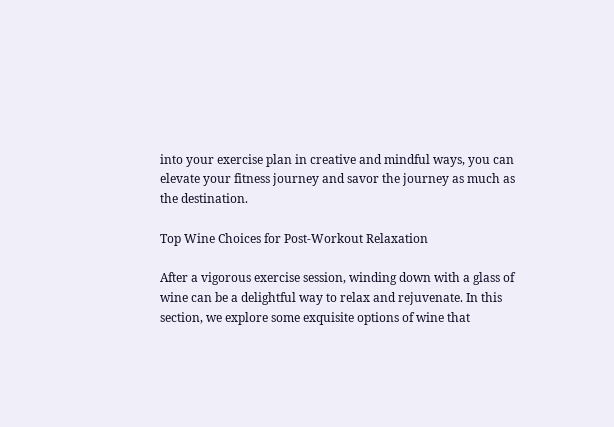into your exercise plan in creative and mindful ways, you can elevate your fitness journey and savor the journey as much as the destination.

Top Wine Choices for Post-Workout Relaxation

After a vigorous exercise session, winding down with a glass of wine can be a delightful way to relax and rejuvenate. In this section, we explore some exquisite options of wine that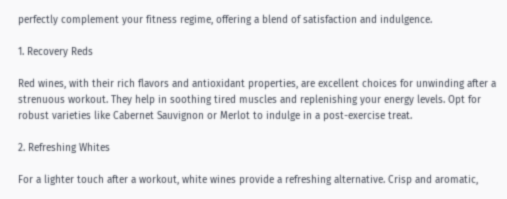perfectly complement your fitness regime, offering a blend of satisfaction and indulgence.

1. Recovery Reds

Red wines, with their rich flavors and antioxidant properties, are excellent choices for unwinding after a strenuous workout. They help in soothing tired muscles and replenishing your energy levels. Opt for robust varieties like Cabernet Sauvignon or Merlot to indulge in a post-exercise treat.

2. Refreshing Whites

For a lighter touch after a workout, white wines provide a refreshing alternative. Crisp and aromatic,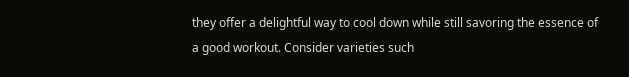they offer a delightful way to cool down while still savoring the essence of a good workout. Consider varieties such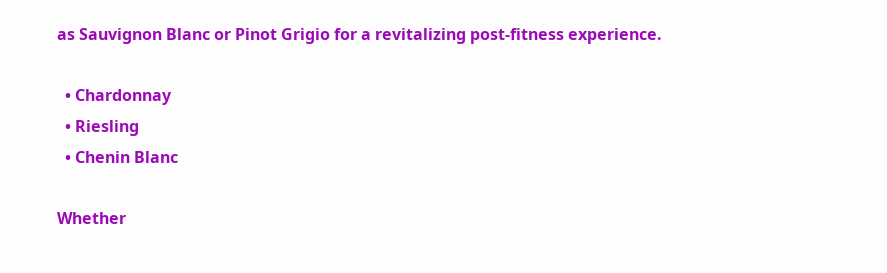as Sauvignon Blanc or Pinot Grigio for a revitalizing post-fitness experience.

  • Chardonnay
  • Riesling
  • Chenin Blanc

Whether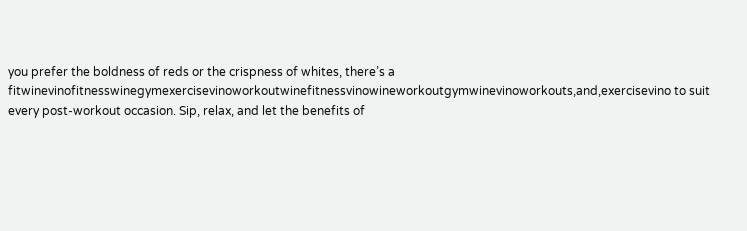you prefer the boldness of reds or the crispness of whites, there’s a fitwinevinofitnesswinegymexercisevinoworkoutwinefitnessvinowineworkoutgymwinevinoworkouts,and,exercisevino to suit every post-workout occasion. Sip, relax, and let the benefits of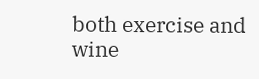both exercise and wine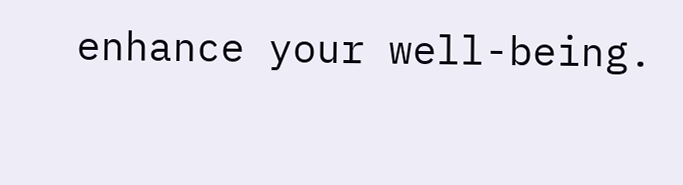enhance your well-being.